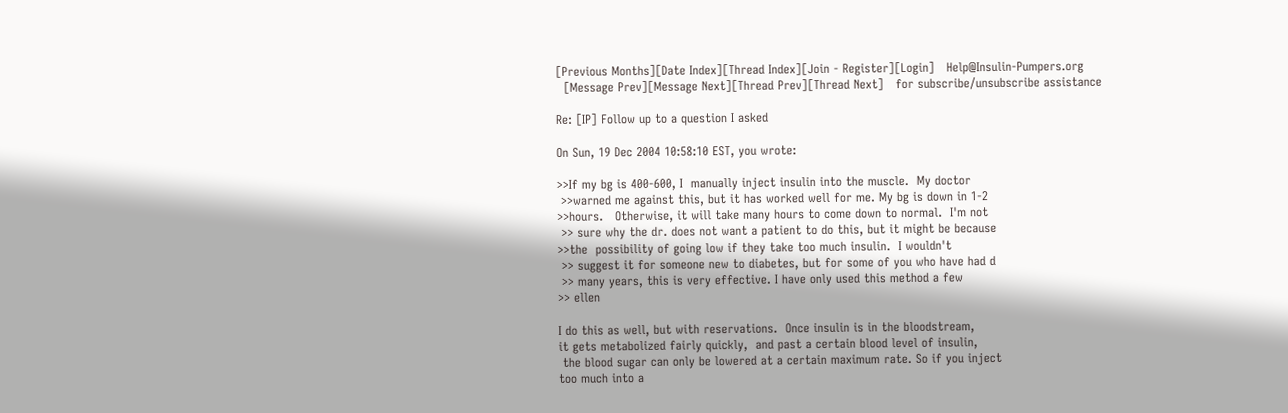[Previous Months][Date Index][Thread Index][Join - Register][Login]   Help@Insulin-Pumpers.org
  [Message Prev][Message Next][Thread Prev][Thread Next]   for subscribe/unsubscribe assistance

Re: [IP] Follow up to a question I asked

On Sun, 19 Dec 2004 10:58:10 EST, you wrote:

>>If my bg is 400-600, I  manually inject insulin into the muscle.  My doctor
 >>warned me against this, but it has worked well for me. My bg is down in 1-2
>>hours.   Otherwise, it will take many hours to come down to normal.  I'm not
 >> sure why the dr. does not want a patient to do this, but it might be because
>>the  possibility of going low if they take too much insulin.  I wouldn't
 >> suggest it for someone new to diabetes, but for some of you who have had d
 >> many years, this is very effective. I have only used this method a few
>> ellen

I do this as well, but with reservations.  Once insulin is in the bloodstream,
it gets metabolized fairly quickly,  and past a certain blood level of insulin,
 the blood sugar can only be lowered at a certain maximum rate. So if you inject
too much into a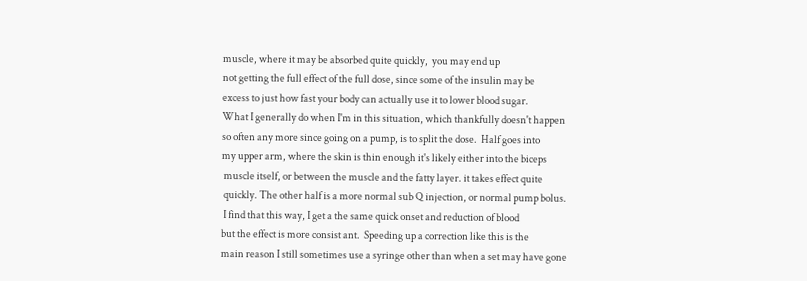muscle, where it may be absorbed quite quickly,  you may end up
not getting the full effect of the full dose, since some of the insulin may be
excess to just how fast your body can actually use it to lower blood sugar.
What I generally do when I'm in this situation, which thankfully doesn't happen
so often any more since going on a pump, is to split the dose.  Half goes into
my upper arm, where the skin is thin enough it's likely either into the biceps
 muscle itself, or between the muscle and the fatty layer. it takes effect quite
 quickly. The other half is a more normal sub Q injection, or normal pump bolus.
 I find that this way, I get a the same quick onset and reduction of blood
but the effect is more consist ant.  Speeding up a correction like this is the
main reason I still sometimes use a syringe other than when a set may have gone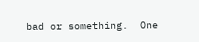bad or something.  One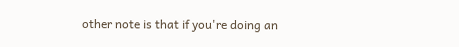other note is that if you're doing an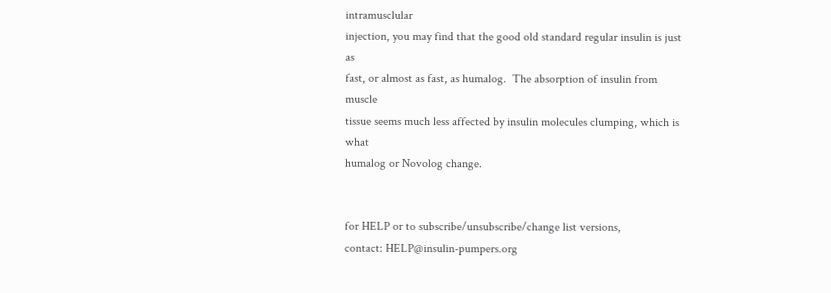intramusclular
injection, you may find that the good old standard regular insulin is just as
fast, or almost as fast, as humalog.  The absorption of insulin from muscle
tissue seems much less affected by insulin molecules clumping, which is what
humalog or Novolog change.


for HELP or to subscribe/unsubscribe/change list versions,
contact: HELP@insulin-pumpers.org